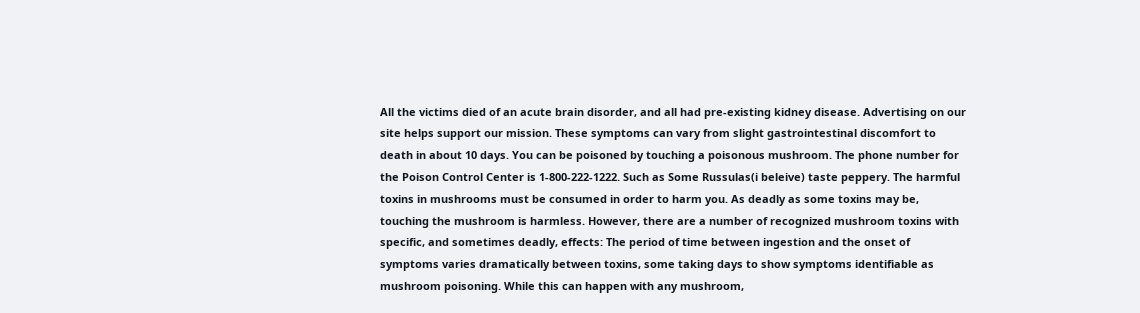All the victims died of an acute brain disorder, and all had pre-existing kidney disease. Advertising on our site helps support our mission. These symptoms can vary from slight gastrointestinal discomfort to death in about 10 days. You can be poisoned by touching a poisonous mushroom. The phone number for the Poison Control Center is 1-800-222-1222. Such as Some Russulas(i beleive) taste peppery. The harmful toxins in mushrooms must be consumed in order to harm you. As deadly as some toxins may be, touching the mushroom is harmless. However, there are a number of recognized mushroom toxins with specific, and sometimes deadly, effects: The period of time between ingestion and the onset of symptoms varies dramatically between toxins, some taking days to show symptoms identifiable as mushroom poisoning. While this can happen with any mushroom,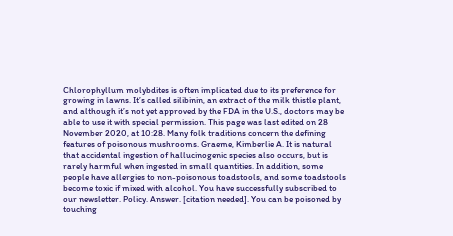Chlorophyllum molybdites is often implicated due to its preference for growing in lawns. It’s called silibinin, an extract of the milk thistle plant, and although it’s not yet approved by the FDA in the U.S., doctors may be able to use it with special permission. This page was last edited on 28 November 2020, at 10:28. Many folk traditions concern the defining features of poisonous mushrooms. Graeme, Kimberlie A. It is natural that accidental ingestion of hallucinogenic species also occurs, but is rarely harmful when ingested in small quantities. In addition, some people have allergies to non-poisonous toadstools, and some toadstools become toxic if mixed with alcohol. You have successfully subscribed to our newsletter. Policy. Answer. [citation needed]. You can be poisoned by touching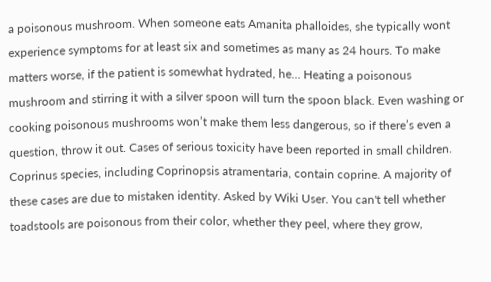a poisonous mushroom. When someone eats Amanita phalloides, she typically wont experience symptoms for at least six and sometimes as many as 24 hours. To make matters worse, if the patient is somewhat hydrated, he… Heating a poisonous mushroom and stirring it with a silver spoon will turn the spoon black. Even washing or cooking poisonous mushrooms won’t make them less dangerous, so if there’s even a question, throw it out. Cases of serious toxicity have been reported in small children. Coprinus species, including Coprinopsis atramentaria, contain coprine. A majority of these cases are due to mistaken identity. Asked by Wiki User. You can't tell whether toadstools are poisonous from their color, whether they peel, where they grow,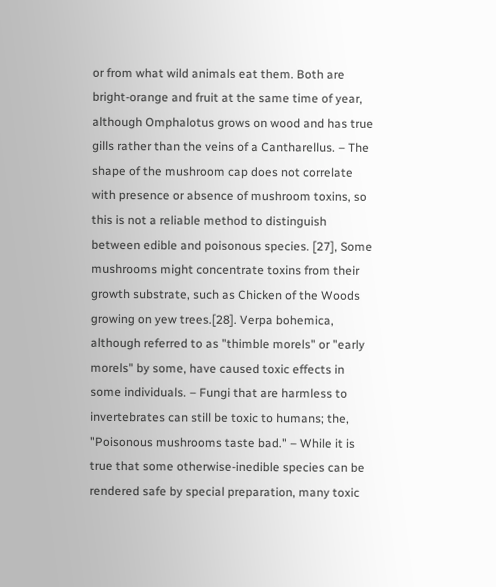or from what wild animals eat them. Both are bright-orange and fruit at the same time of year, although Omphalotus grows on wood and has true gills rather than the veins of a Cantharellus. – The shape of the mushroom cap does not correlate with presence or absence of mushroom toxins, so this is not a reliable method to distinguish between edible and poisonous species. [27], Some mushrooms might concentrate toxins from their growth substrate, such as Chicken of the Woods growing on yew trees.[28]. Verpa bohemica, although referred to as "thimble morels" or "early morels" by some, have caused toxic effects in some individuals. – Fungi that are harmless to invertebrates can still be toxic to humans; the, "Poisonous mushrooms taste bad." – While it is true that some otherwise-inedible species can be rendered safe by special preparation, many toxic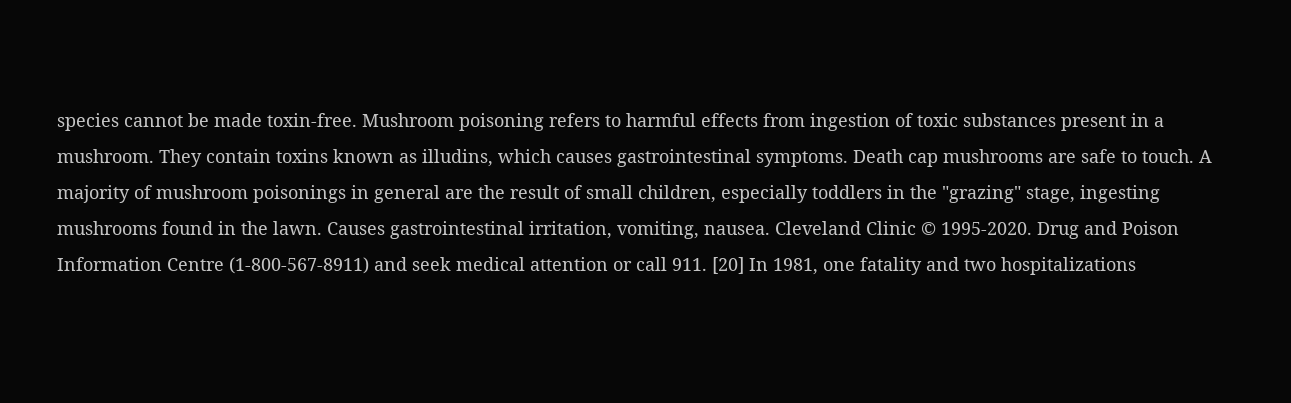species cannot be made toxin-free. Mushroom poisoning refers to harmful effects from ingestion of toxic substances present in a mushroom. They contain toxins known as illudins, which causes gastrointestinal symptoms. Death cap mushrooms are safe to touch. A majority of mushroom poisonings in general are the result of small children, especially toddlers in the "grazing" stage, ingesting mushrooms found in the lawn. Causes gastrointestinal irritation, vomiting, nausea. Cleveland Clinic © 1995-2020. Drug and Poison Information Centre (1-800-567-8911) and seek medical attention or call 911. [20] In 1981, one fatality and two hospitalizations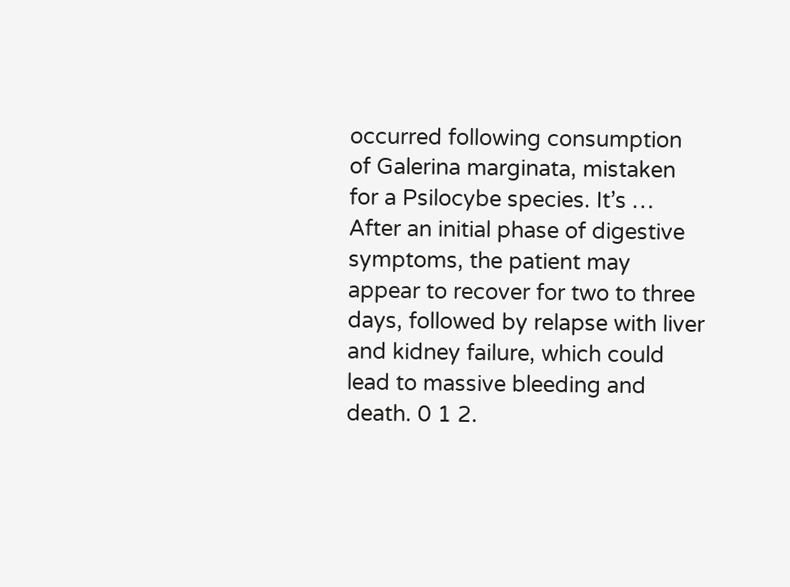occurred following consumption of Galerina marginata, mistaken for a Psilocybe species. It’s … After an initial phase of digestive symptoms, the patient may appear to recover for two to three days, followed by relapse with liver and kidney failure, which could lead to massive bleeding and death. 0 1 2.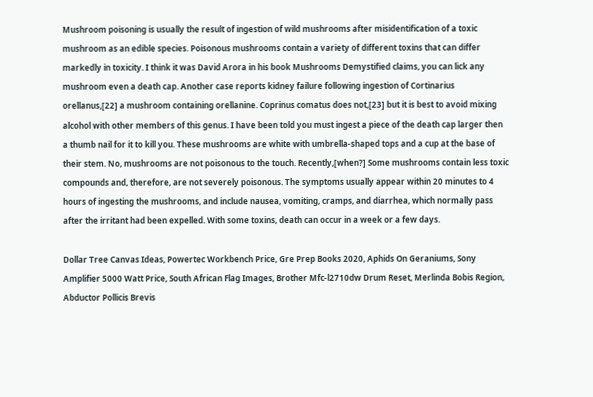Mushroom poisoning is usually the result of ingestion of wild mushrooms after misidentification of a toxic mushroom as an edible species. Poisonous mushrooms contain a variety of different toxins that can differ markedly in toxicity. I think it was David Arora in his book Mushrooms Demystified claims, you can lick any mushroom even a death cap. Another case reports kidney failure following ingestion of Cortinarius orellanus,[22] a mushroom containing orellanine. Coprinus comatus does not,[23] but it is best to avoid mixing alcohol with other members of this genus. I have been told you must ingest a piece of the death cap larger then a thumb nail for it to kill you. These mushrooms are white with umbrella-shaped tops and a cup at the base of their stem. No, mushrooms are not poisonous to the touch. Recently,[when?] Some mushrooms contain less toxic compounds and, therefore, are not severely poisonous. The symptoms usually appear within 20 minutes to 4 hours of ingesting the mushrooms, and include nausea, vomiting, cramps, and diarrhea, which normally pass after the irritant had been expelled. With some toxins, death can occur in a week or a few days.

Dollar Tree Canvas Ideas, Powertec Workbench Price, Gre Prep Books 2020, Aphids On Geraniums, Sony Amplifier 5000 Watt Price, South African Flag Images, Brother Mfc-l2710dw Drum Reset, Merlinda Bobis Region, Abductor Pollicis Brevis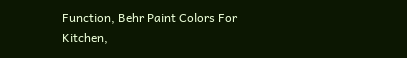Function, Behr Paint Colors For Kitchen,